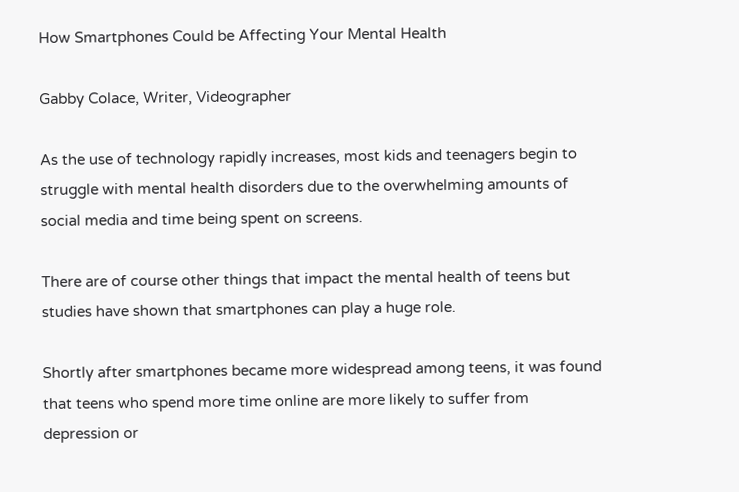How Smartphones Could be Affecting Your Mental Health

Gabby Colace, Writer, Videographer

As the use of technology rapidly increases, most kids and teenagers begin to struggle with mental health disorders due to the overwhelming amounts of social media and time being spent on screens.

There are of course other things that impact the mental health of teens but studies have shown that smartphones can play a huge role.

Shortly after smartphones became more widespread among teens, it was found that teens who spend more time online are more likely to suffer from depression or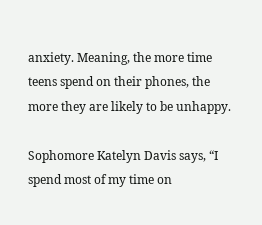anxiety. Meaning, the more time teens spend on their phones, the more they are likely to be unhappy.

Sophomore Katelyn Davis says, “I spend most of my time on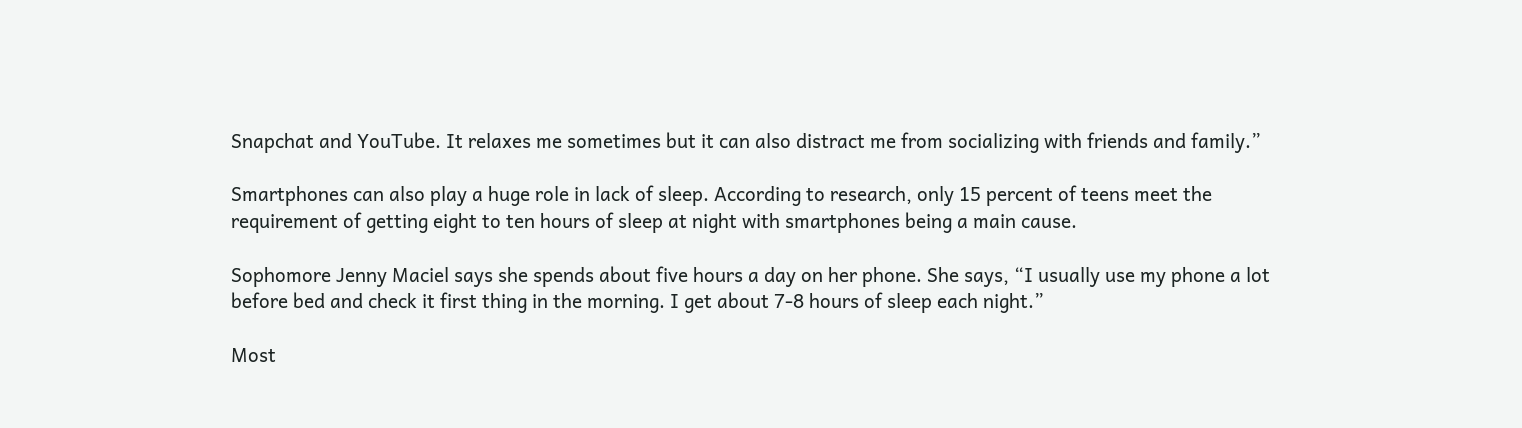Snapchat and YouTube. It relaxes me sometimes but it can also distract me from socializing with friends and family.”

Smartphones can also play a huge role in lack of sleep. According to research, only 15 percent of teens meet the requirement of getting eight to ten hours of sleep at night with smartphones being a main cause.

Sophomore Jenny Maciel says she spends about five hours a day on her phone. She says, “I usually use my phone a lot before bed and check it first thing in the morning. I get about 7-8 hours of sleep each night.”

Most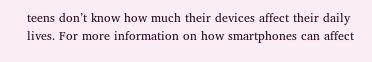teens don’t know how much their devices affect their daily lives. For more information on how smartphones can affect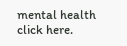mental health click here.